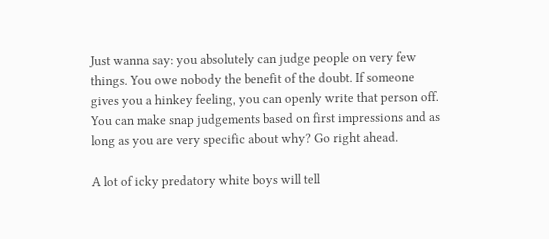Just wanna say: you absolutely can judge people on very few things. You owe nobody the benefit of the doubt. If someone gives you a hinkey feeling, you can openly write that person off. You can make snap judgements based on first impressions and as long as you are very specific about why? Go right ahead.

A lot of icky predatory white boys will tell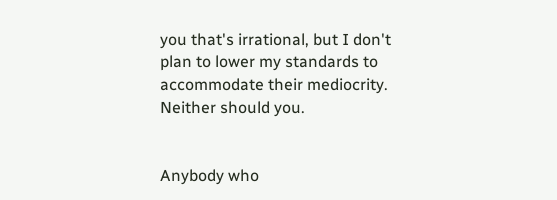you that's irrational, but I don't plan to lower my standards to accommodate their mediocrity. Neither should you.


Anybody who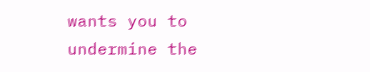wants you to undermine the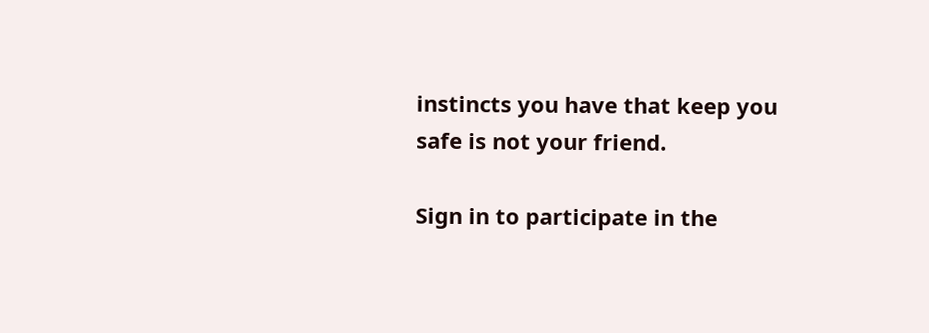instincts you have that keep you safe is not your friend.

Sign in to participate in the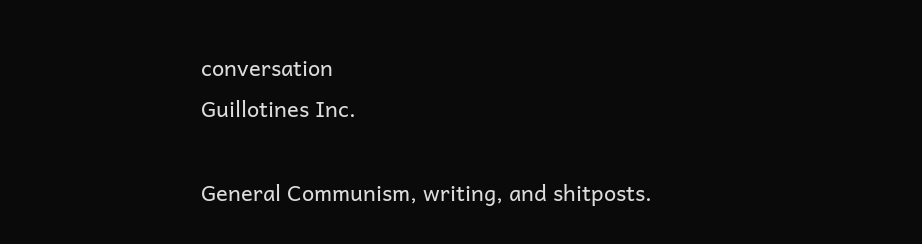conversation
Guillotines Inc.

General Communism, writing, and shitposts.